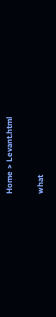Home > Levant.html


what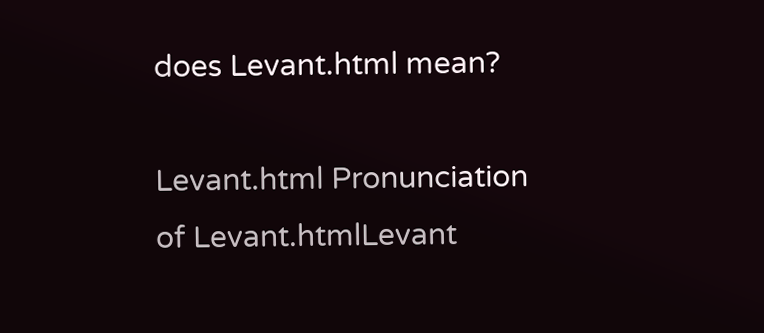does Levant.html mean?

Levant.html Pronunciation of Levant.htmlLevant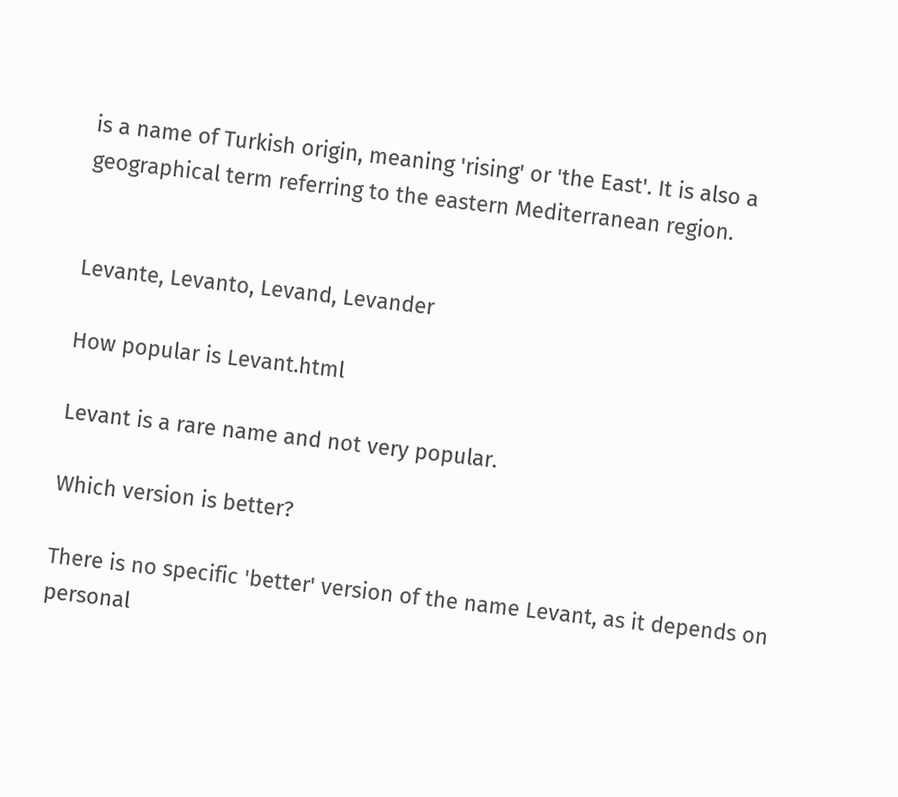is a name of Turkish origin, meaning 'rising' or 'the East'. It is also a geographical term referring to the eastern Mediterranean region.


Levante, Levanto, Levand, Levander

How popular is Levant.html

Levant is a rare name and not very popular.

Which version is better?

There is no specific 'better' version of the name Levant, as it depends on personal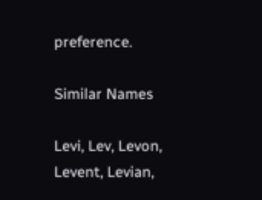preference.

Similar Names

Levi, Lev, Levon, Levent, Levian,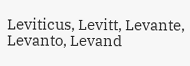Leviticus, Levitt, Levante, Levanto, Levand